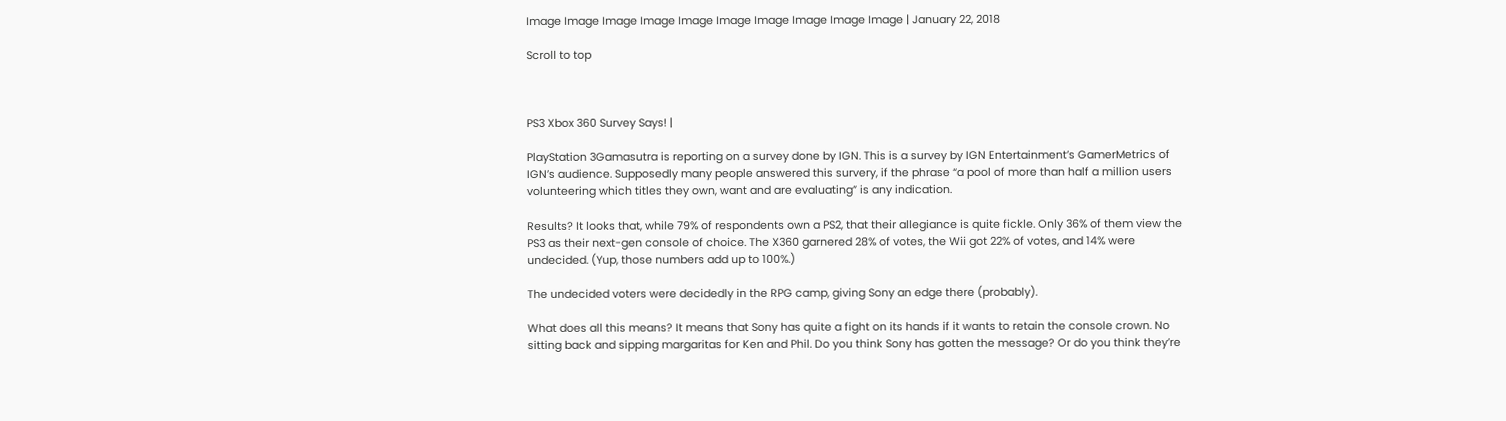Image Image Image Image Image Image Image Image Image Image | January 22, 2018

Scroll to top



PS3 Xbox 360 Survey Says! |

PlayStation 3Gamasutra is reporting on a survey done by IGN. This is a survey by IGN Entertainment’s GamerMetrics of IGN’s audience. Supposedly many people answered this survery, if the phrase “a pool of more than half a million users volunteering which titles they own, want and are evaluating” is any indication.

Results? It looks that, while 79% of respondents own a PS2, that their allegiance is quite fickle. Only 36% of them view the PS3 as their next-gen console of choice. The X360 garnered 28% of votes, the Wii got 22% of votes, and 14% were undecided. (Yup, those numbers add up to 100%.)

The undecided voters were decidedly in the RPG camp, giving Sony an edge there (probably).

What does all this means? It means that Sony has quite a fight on its hands if it wants to retain the console crown. No sitting back and sipping margaritas for Ken and Phil. Do you think Sony has gotten the message? Or do you think they’re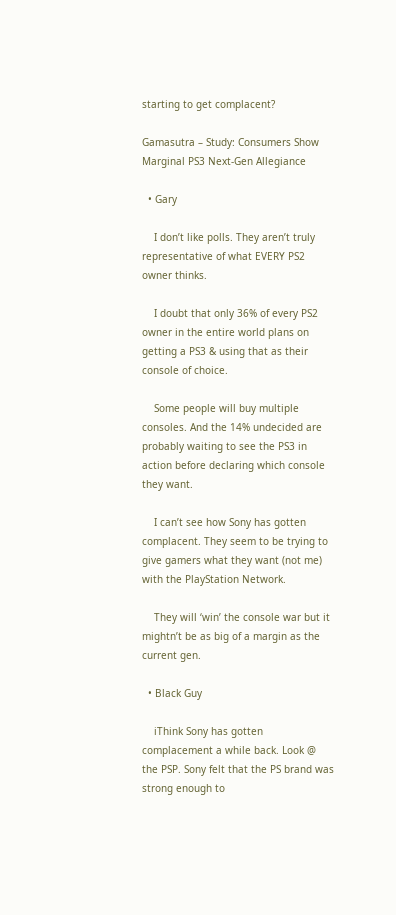starting to get complacent?

Gamasutra – Study: Consumers Show Marginal PS3 Next-Gen Allegiance

  • Gary

    I don’t like polls. They aren’t truly representative of what EVERY PS2 owner thinks.

    I doubt that only 36% of every PS2 owner in the entire world plans on getting a PS3 & using that as their console of choice.

    Some people will buy multiple consoles. And the 14% undecided are probably waiting to see the PS3 in action before declaring which console they want.

    I can’t see how Sony has gotten complacent. They seem to be trying to give gamers what they want (not me) with the PlayStation Network.

    They will ‘win’ the console war but it mightn’t be as big of a margin as the current gen.

  • Black Guy

    iThink Sony has gotten complacement a while back. Look @ the PSP. Sony felt that the PS brand was strong enough to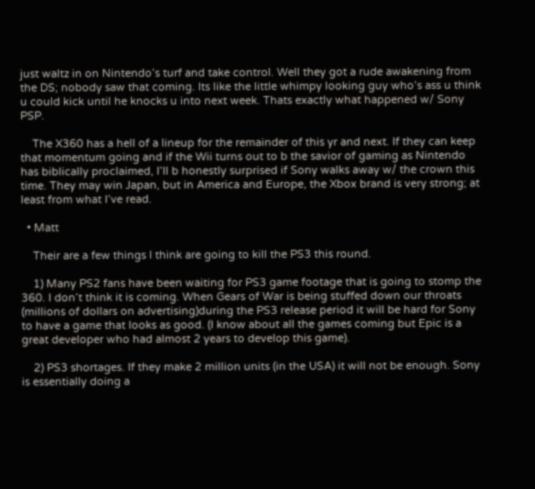just waltz in on Nintendo’s turf and take control. Well they got a rude awakening from the DS; nobody saw that coming. Its like the little whimpy looking guy who’s ass u think u could kick until he knocks u into next week. Thats exactly what happened w/ Sony PSP.

    The X360 has a hell of a lineup for the remainder of this yr and next. If they can keep that momentum going and if the Wii turns out to b the savior of gaming as Nintendo has biblically proclaimed, I’ll b honestly surprised if Sony walks away w/ the crown this time. They may win Japan, but in America and Europe, the Xbox brand is very strong; at least from what I’ve read.

  • Matt

    Their are a few things I think are going to kill the PS3 this round.

    1) Many PS2 fans have been waiting for PS3 game footage that is going to stomp the 360. I don’t think it is coming. When Gears of War is being stuffed down our throats (millions of dollars on advertising)during the PS3 release period it will be hard for Sony to have a game that looks as good. (I know about all the games coming but Epic is a great developer who had almost 2 years to develop this game).

    2) PS3 shortages. If they make 2 million units (in the USA) it will not be enough. Sony is essentially doing a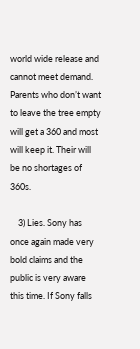world wide release and cannot meet demand. Parents who don’t want to leave the tree empty will get a 360 and most will keep it. Their will be no shortages of 360s.

    3) Lies. Sony has once again made very bold claims and the public is very aware this time. If Sony falls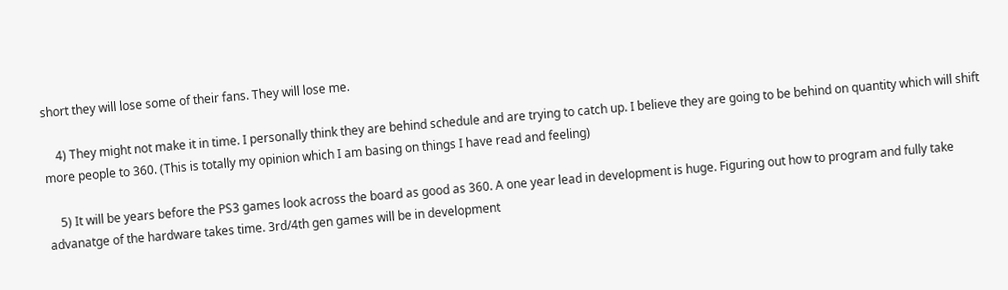short they will lose some of their fans. They will lose me.

    4) They might not make it in time. I personally think they are behind schedule and are trying to catch up. I believe they are going to be behind on quantity which will shift more people to 360. (This is totally my opinion which I am basing on things I have read and feeling)

    5) It will be years before the PS3 games look across the board as good as 360. A one year lead in development is huge. Figuring out how to program and fully take advanatge of the hardware takes time. 3rd/4th gen games will be in development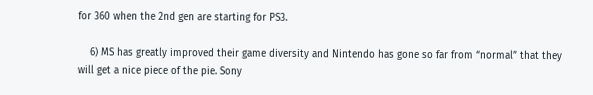for 360 when the 2nd gen are starting for PS3.

    6) MS has greatly improved their game diversity and Nintendo has gone so far from “normal” that they will get a nice piece of the pie. Sony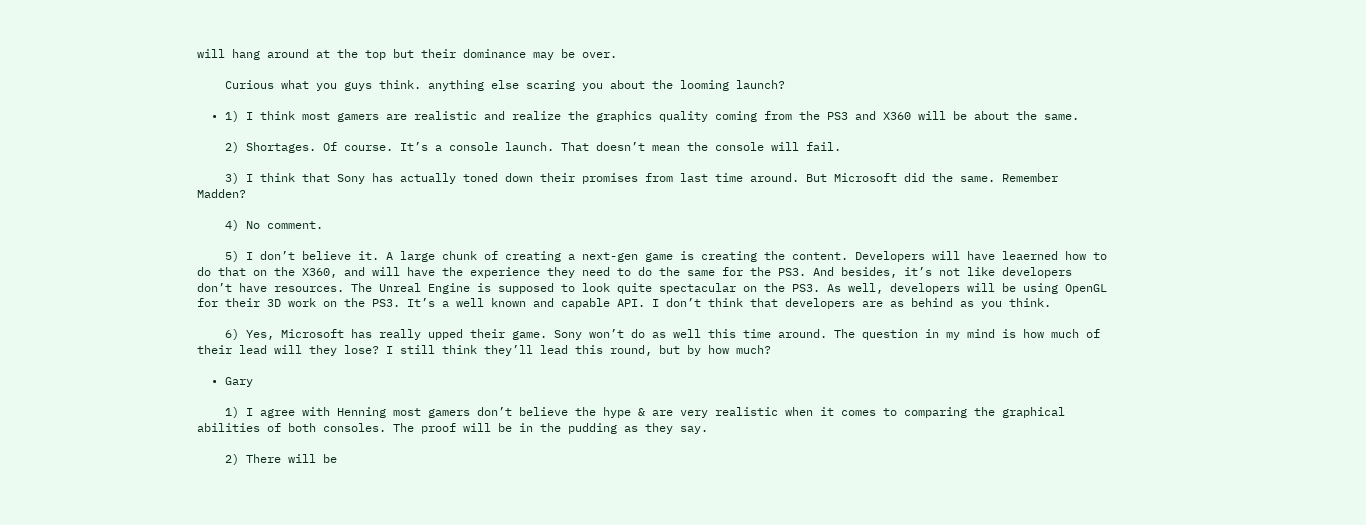will hang around at the top but their dominance may be over.

    Curious what you guys think. anything else scaring you about the looming launch?

  • 1) I think most gamers are realistic and realize the graphics quality coming from the PS3 and X360 will be about the same.

    2) Shortages. Of course. It’s a console launch. That doesn’t mean the console will fail.

    3) I think that Sony has actually toned down their promises from last time around. But Microsoft did the same. Remember Madden?

    4) No comment.

    5) I don’t believe it. A large chunk of creating a next-gen game is creating the content. Developers will have leaerned how to do that on the X360, and will have the experience they need to do the same for the PS3. And besides, it’s not like developers don’t have resources. The Unreal Engine is supposed to look quite spectacular on the PS3. As well, developers will be using OpenGL for their 3D work on the PS3. It’s a well known and capable API. I don’t think that developers are as behind as you think.

    6) Yes, Microsoft has really upped their game. Sony won’t do as well this time around. The question in my mind is how much of their lead will they lose? I still think they’ll lead this round, but by how much?

  • Gary

    1) I agree with Henning most gamers don’t believe the hype & are very realistic when it comes to comparing the graphical abilities of both consoles. The proof will be in the pudding as they say.

    2) There will be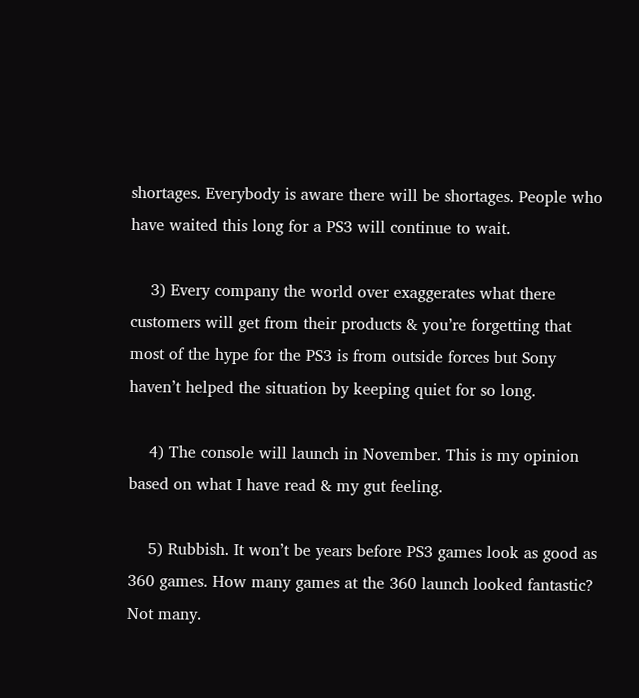shortages. Everybody is aware there will be shortages. People who have waited this long for a PS3 will continue to wait.

    3) Every company the world over exaggerates what there customers will get from their products & you’re forgetting that most of the hype for the PS3 is from outside forces but Sony haven’t helped the situation by keeping quiet for so long.

    4) The console will launch in November. This is my opinion based on what I have read & my gut feeling.

    5) Rubbish. It won’t be years before PS3 games look as good as 360 games. How many games at the 360 launch looked fantastic? Not many.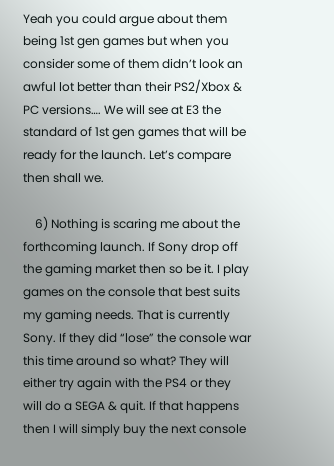Yeah you could argue about them being 1st gen games but when you consider some of them didn’t look an awful lot better than their PS2/Xbox & PC versions…. We will see at E3 the standard of 1st gen games that will be ready for the launch. Let’s compare then shall we.

    6) Nothing is scaring me about the forthcoming launch. If Sony drop off the gaming market then so be it. I play games on the console that best suits my gaming needs. That is currently Sony. If they did “lose” the console war this time around so what? They will either try again with the PS4 or they will do a SEGA & quit. If that happens then I will simply buy the next console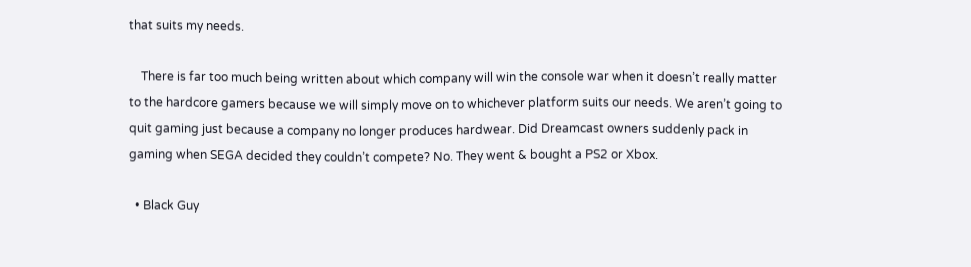that suits my needs.

    There is far too much being written about which company will win the console war when it doesn’t really matter to the hardcore gamers because we will simply move on to whichever platform suits our needs. We aren’t going to quit gaming just because a company no longer produces hardwear. Did Dreamcast owners suddenly pack in gaming when SEGA decided they couldn’t compete? No. They went & bought a PS2 or Xbox.

  • Black Guy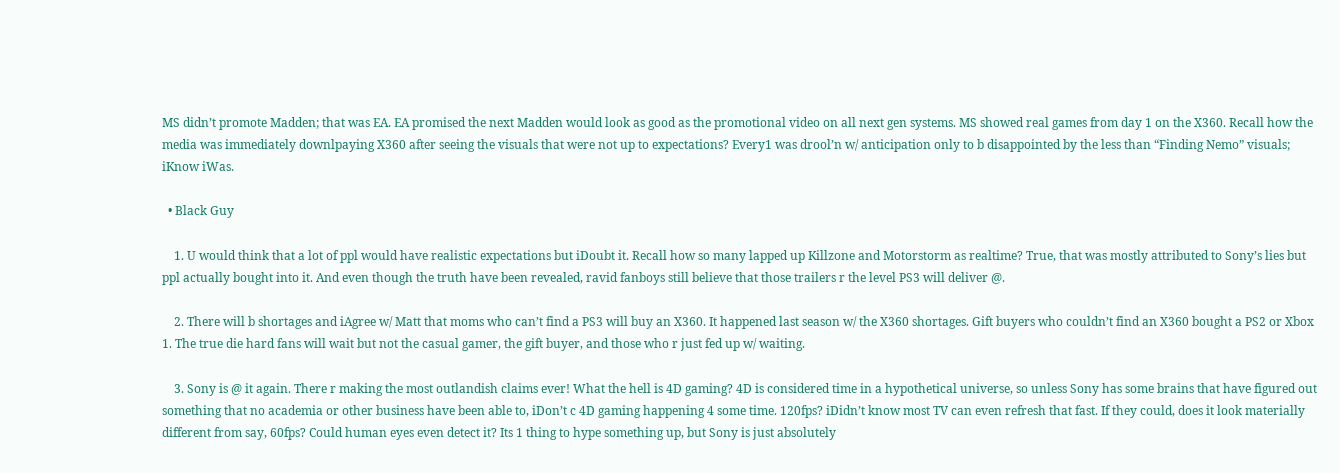MS didn’t promote Madden; that was EA. EA promised the next Madden would look as good as the promotional video on all next gen systems. MS showed real games from day 1 on the X360. Recall how the media was immediately downlpaying X360 after seeing the visuals that were not up to expectations? Every1 was drool’n w/ anticipation only to b disappointed by the less than “Finding Nemo” visuals; iKnow iWas.

  • Black Guy

    1. U would think that a lot of ppl would have realistic expectations but iDoubt it. Recall how so many lapped up Killzone and Motorstorm as realtime? True, that was mostly attributed to Sony’s lies but ppl actually bought into it. And even though the truth have been revealed, ravid fanboys still believe that those trailers r the level PS3 will deliver @.

    2. There will b shortages and iAgree w/ Matt that moms who can’t find a PS3 will buy an X360. It happened last season w/ the X360 shortages. Gift buyers who couldn’t find an X360 bought a PS2 or Xbox 1. The true die hard fans will wait but not the casual gamer, the gift buyer, and those who r just fed up w/ waiting.

    3. Sony is @ it again. There r making the most outlandish claims ever! What the hell is 4D gaming? 4D is considered time in a hypothetical universe, so unless Sony has some brains that have figured out something that no academia or other business have been able to, iDon’t c 4D gaming happening 4 some time. 120fps? iDidn’t know most TV can even refresh that fast. If they could, does it look materially different from say, 60fps? Could human eyes even detect it? Its 1 thing to hype something up, but Sony is just absolutely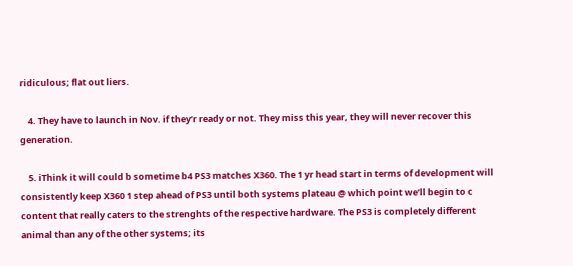ridiculous; flat out liers.

    4. They have to launch in Nov. if they’r ready or not. They miss this year, they will never recover this generation.

    5. iThink it will could b sometime b4 PS3 matches X360. The 1 yr head start in terms of development will consistently keep X360 1 step ahead of PS3 until both systems plateau @ which point we’ll begin to c content that really caters to the strenghts of the respective hardware. The PS3 is completely different animal than any of the other systems; its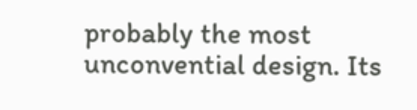probably the most unconvential design. Its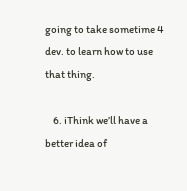going to take sometime 4 dev. to learn how to use that thing.

    6. iThink we’ll have a better idea of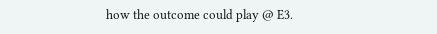how the outcome could play @ E3.